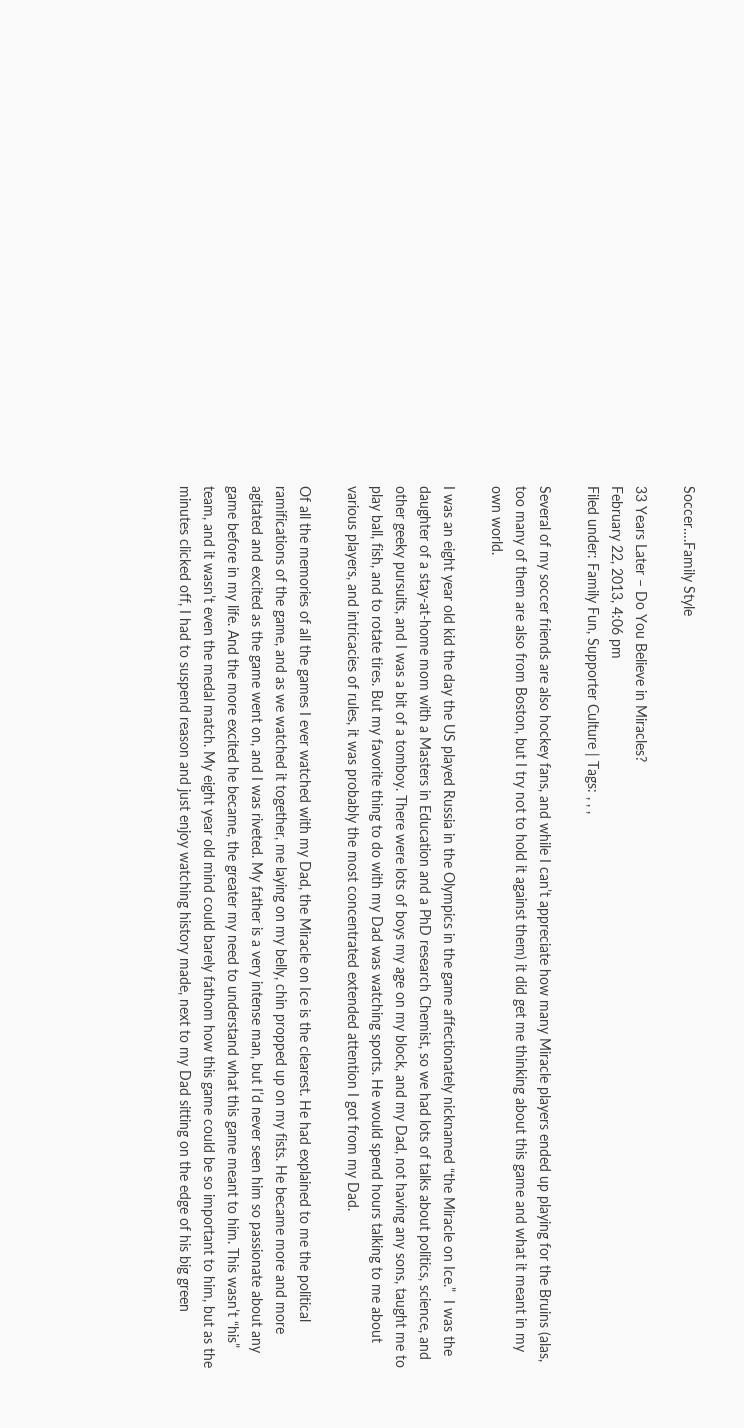Soccer….Family Style

33 Years Later – Do You Believe in Miracles?
February 22, 2013, 4:06 pm
Filed under: Family Fun, Supporter Culture | Tags: , , ,

Several of my soccer friends are also hockey fans, and while I can’t appreciate how many Miracle players ended up playing for the Bruins (alas, too many of them are also from Boston, but I try not to hold it against them) it did get me thinking about this game and what it meant in my own world.

I was an eight year old kid the day the US played Russia in the Olympics in the game affectionately nicknamed “the Miracle on Ice.”  I was the daughter of a stay-at-home mom with a Masters in Education and a PhD research Chemist, so we had lots of talks about politics, science, and other geeky pursuits, and I was a bit of a tomboy. There were lots of boys my age on my block, and my Dad, not having any sons, taught me to play ball, fish, and to rotate tires. But my favorite thing to do with my Dad was watching sports. He would spend hours talking to me about various players, and intricacies of rules, it was probably the most concentrated extended attention I got from my Dad.

Of all the memories of all the games I ever watched with my Dad, the Miracle on Ice is the clearest. He had explained to me the political ramifications of the game, and as we watched it together, me laying on my belly, chin propped up on my fists. He became more and more agitated and excited as the game went on, and I was riveted. My father is a very intense man, but I’d never seen him so passionate about any game before in my life. And the more excited he became, the greater my need to understand what this game meant to him. This wasn’t “his” team, and it wasn’t even the medal match. My eight year old mind could barely fathom how this game could be so important to him, but as the minutes clicked off, I had to suspend reason and just enjoy watching history made, next to my Dad sitting on the edge of his big green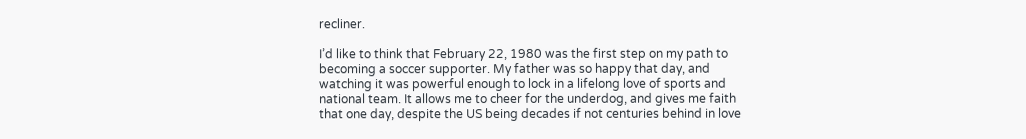recliner.

I’d like to think that February 22, 1980 was the first step on my path to becoming a soccer supporter. My father was so happy that day, and watching it was powerful enough to lock in a lifelong love of sports and national team. It allows me to cheer for the underdog, and gives me faith that one day, despite the US being decades if not centuries behind in love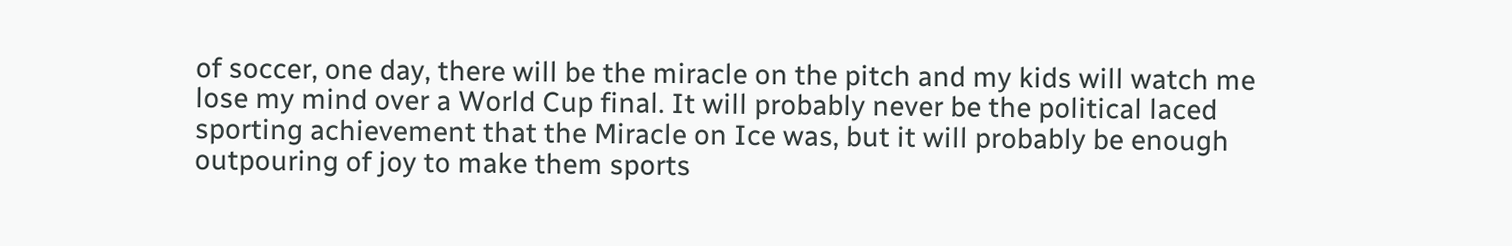of soccer, one day, there will be the miracle on the pitch and my kids will watch me lose my mind over a World Cup final. It will probably never be the political laced sporting achievement that the Miracle on Ice was, but it will probably be enough outpouring of joy to make them sports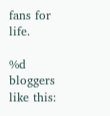fans for life.

%d bloggers like this: